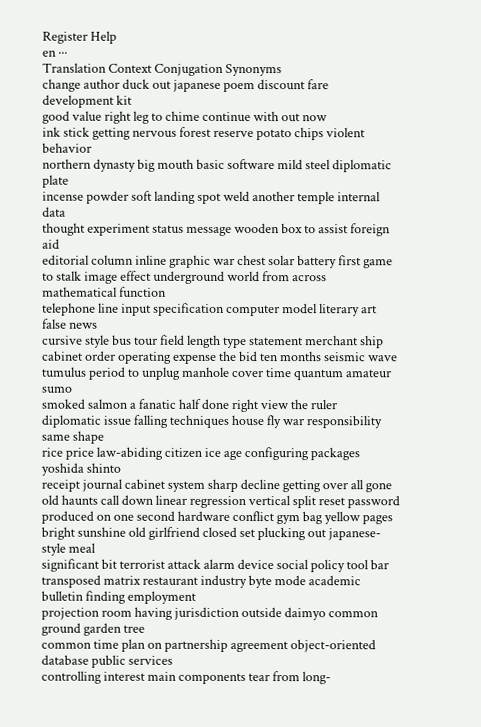Register Help
en ···
Translation Context Conjugation Synonyms
change author duck out japanese poem discount fare development kit
good value right leg to chime continue with out now
ink stick getting nervous forest reserve potato chips violent behavior
northern dynasty big mouth basic software mild steel diplomatic plate
incense powder soft landing spot weld another temple internal data
thought experiment status message wooden box to assist foreign aid
editorial column inline graphic war chest solar battery first game
to stalk image effect underground world from across mathematical function
telephone line input specification computer model literary art false news
cursive style bus tour field length type statement merchant ship
cabinet order operating expense the bid ten months seismic wave
tumulus period to unplug manhole cover time quantum amateur sumo
smoked salmon a fanatic half done right view the ruler
diplomatic issue falling techniques house fly war responsibility same shape
rice price law-abiding citizen ice age configuring packages yoshida shinto
receipt journal cabinet system sharp decline getting over all gone
old haunts call down linear regression vertical split reset password
produced on one second hardware conflict gym bag yellow pages
bright sunshine old girlfriend closed set plucking out japanese-style meal
significant bit terrorist attack alarm device social policy tool bar
transposed matrix restaurant industry byte mode academic bulletin finding employment
projection room having jurisdiction outside daimyo common ground garden tree
common time plan on partnership agreement object-oriented database public services
controlling interest main components tear from long-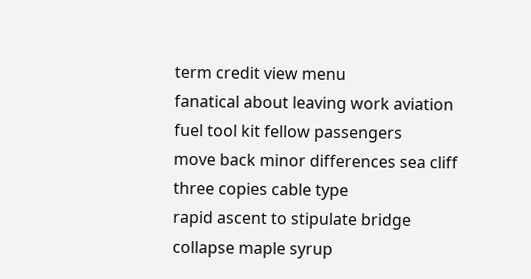term credit view menu
fanatical about leaving work aviation fuel tool kit fellow passengers
move back minor differences sea cliff three copies cable type
rapid ascent to stipulate bridge collapse maple syrup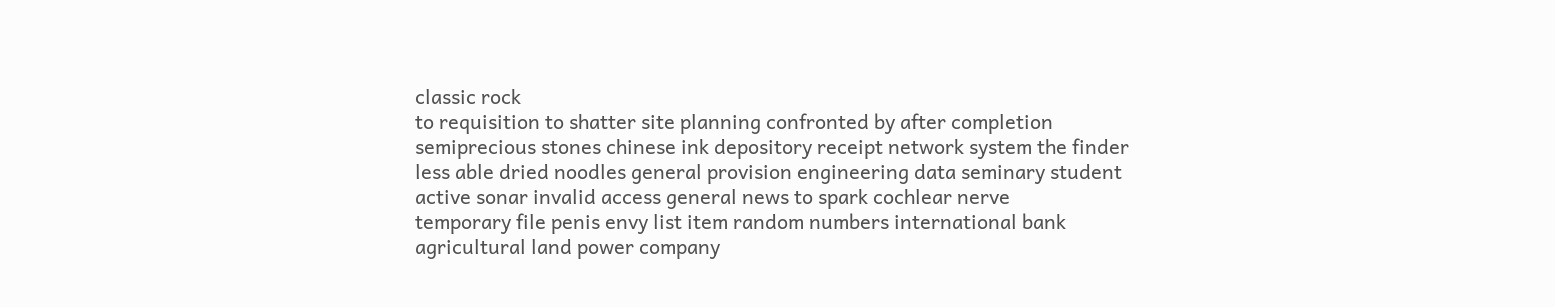classic rock
to requisition to shatter site planning confronted by after completion
semiprecious stones chinese ink depository receipt network system the finder
less able dried noodles general provision engineering data seminary student
active sonar invalid access general news to spark cochlear nerve
temporary file penis envy list item random numbers international bank
agricultural land power company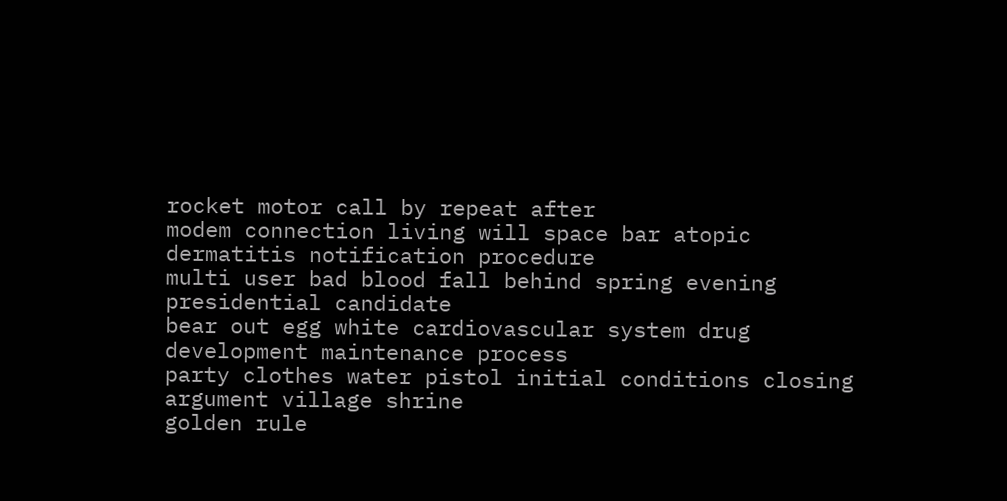rocket motor call by repeat after
modem connection living will space bar atopic dermatitis notification procedure
multi user bad blood fall behind spring evening presidential candidate
bear out egg white cardiovascular system drug development maintenance process
party clothes water pistol initial conditions closing argument village shrine
golden rule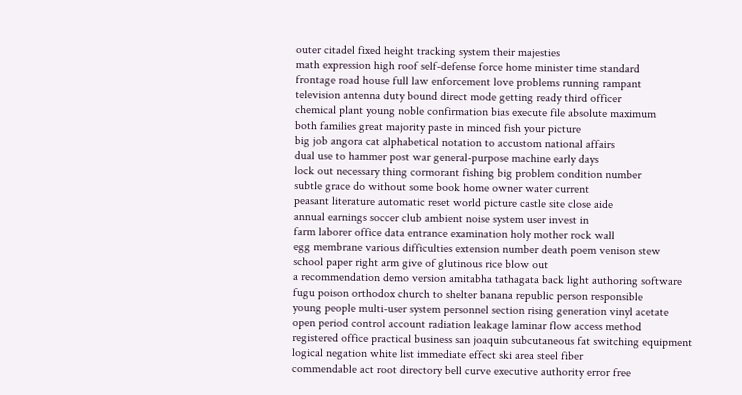outer citadel fixed height tracking system their majesties
math expression high roof self-defense force home minister time standard
frontage road house full law enforcement love problems running rampant
television antenna duty bound direct mode getting ready third officer
chemical plant young noble confirmation bias execute file absolute maximum
both families great majority paste in minced fish your picture
big job angora cat alphabetical notation to accustom national affairs
dual use to hammer post war general-purpose machine early days
lock out necessary thing cormorant fishing big problem condition number
subtle grace do without some book home owner water current
peasant literature automatic reset world picture castle site close aide
annual earnings soccer club ambient noise system user invest in
farm laborer office data entrance examination holy mother rock wall
egg membrane various difficulties extension number death poem venison stew
school paper right arm give of glutinous rice blow out
a recommendation demo version amitabha tathagata back light authoring software
fugu poison orthodox church to shelter banana republic person responsible
young people multi-user system personnel section rising generation vinyl acetate
open period control account radiation leakage laminar flow access method
registered office practical business san joaquin subcutaneous fat switching equipment
logical negation white list immediate effect ski area steel fiber
commendable act root directory bell curve executive authority error free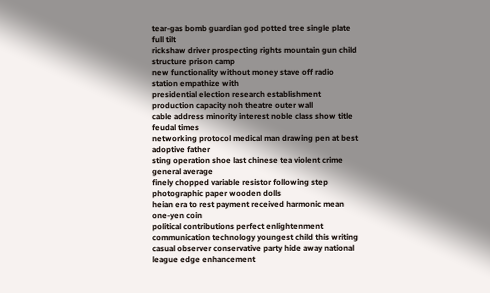tear-gas bomb guardian god potted tree single plate full tilt
rickshaw driver prospecting rights mountain gun child structure prison camp
new functionality without money stave off radio station empathize with
presidential election research establishment production capacity noh theatre outer wall
cable address minority interest noble class show title feudal times
networking protocol medical man drawing pen at best adoptive father
sting operation shoe last chinese tea violent crime general average
finely chopped variable resistor following step photographic paper wooden dolls
heian era to rest payment received harmonic mean one-yen coin
political contributions perfect enlightenment communication technology youngest child this writing
casual observer conservative party hide away national league edge enhancement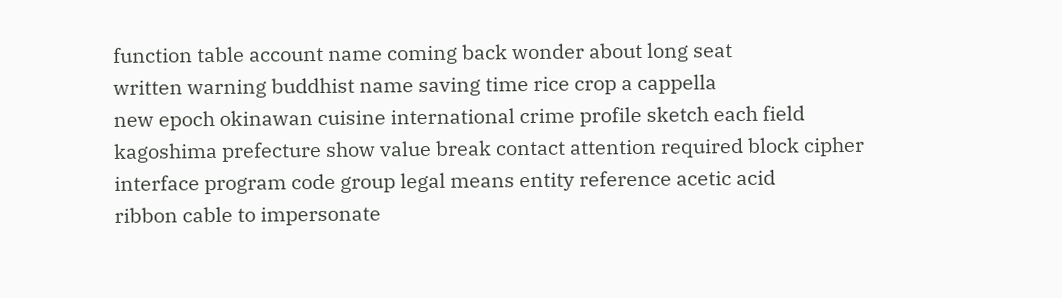function table account name coming back wonder about long seat
written warning buddhist name saving time rice crop a cappella
new epoch okinawan cuisine international crime profile sketch each field
kagoshima prefecture show value break contact attention required block cipher
interface program code group legal means entity reference acetic acid
ribbon cable to impersonate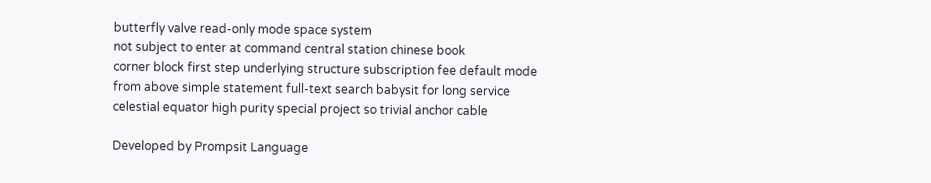butterfly valve read-only mode space system
not subject to enter at command central station chinese book
corner block first step underlying structure subscription fee default mode
from above simple statement full-text search babysit for long service
celestial equator high purity special project so trivial anchor cable

Developed by Prompsit Language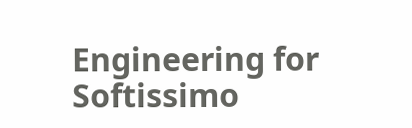Engineering for Softissimo